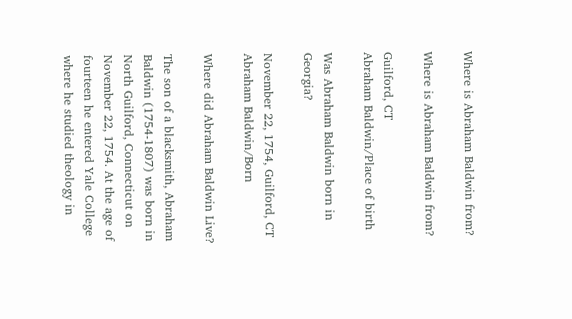Where is Abraham Baldwin from?

Where is Abraham Baldwin from?

Guilford, CT
Abraham Baldwin/Place of birth

Was Abraham Baldwin born in Georgia?

November 22, 1754, Guilford, CT
Abraham Baldwin/Born

Where did Abraham Baldwin Live?

The son of a blacksmith, Abraham Baldwin (1754-1807) was born in North Guilford, Connecticut on November 22, 1754. At the age of fourteen he entered Yale College where he studied theology in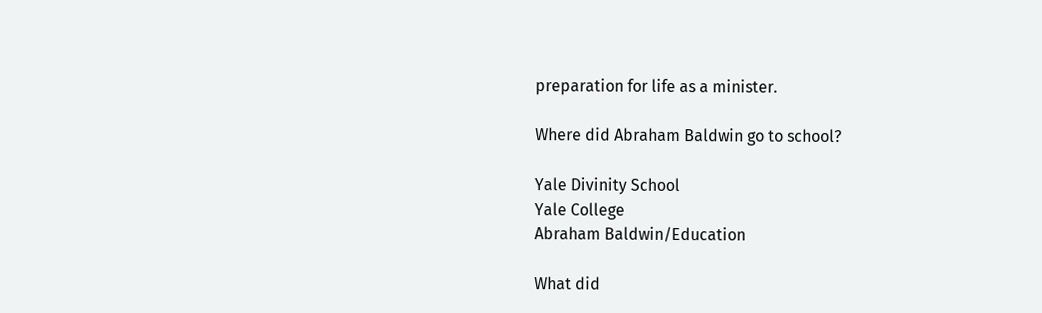preparation for life as a minister.

Where did Abraham Baldwin go to school?

Yale Divinity School
Yale College
Abraham Baldwin/Education

What did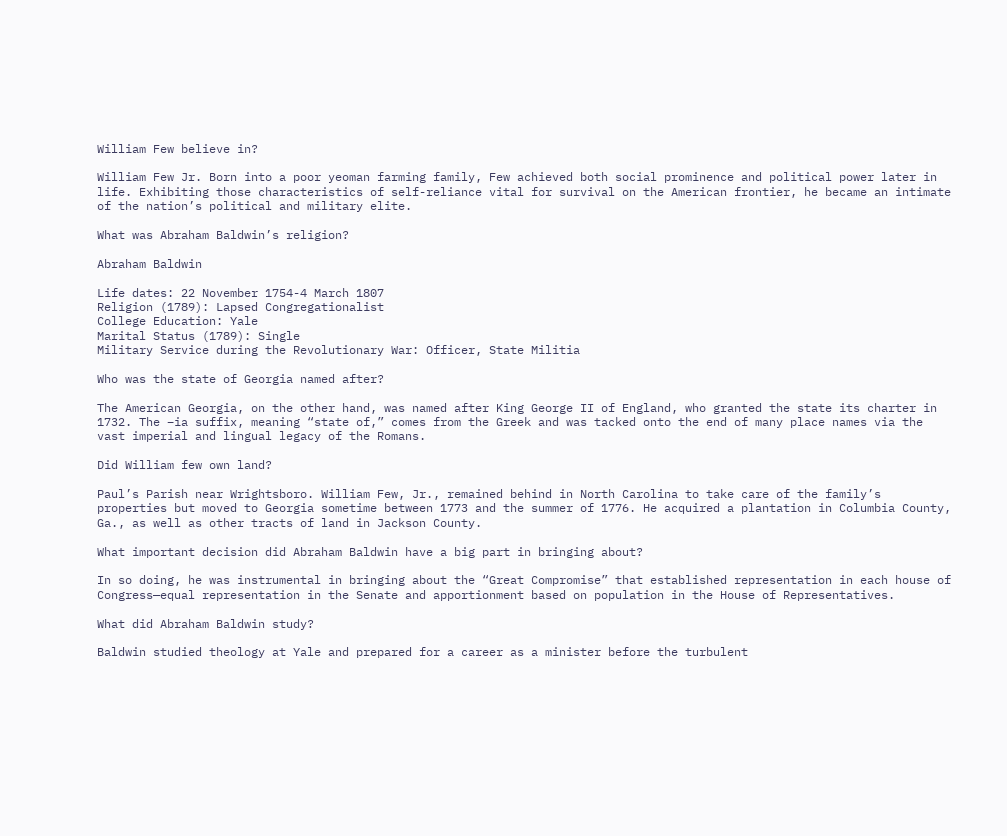William Few believe in?

William Few Jr. Born into a poor yeoman farming family, Few achieved both social prominence and political power later in life. Exhibiting those characteristics of self-reliance vital for survival on the American frontier, he became an intimate of the nation’s political and military elite.

What was Abraham Baldwin’s religion?

Abraham Baldwin

Life dates: 22 November 1754-4 March 1807
Religion (1789): Lapsed Congregationalist
College Education: Yale
Marital Status (1789): Single
Military Service during the Revolutionary War: Officer, State Militia

Who was the state of Georgia named after?

The American Georgia, on the other hand, was named after King George II of England, who granted the state its charter in 1732. The –ia suffix, meaning “state of,” comes from the Greek and was tacked onto the end of many place names via the vast imperial and lingual legacy of the Romans.

Did William few own land?

Paul’s Parish near Wrightsboro. William Few, Jr., remained behind in North Carolina to take care of the family’s properties but moved to Georgia sometime between 1773 and the summer of 1776. He acquired a plantation in Columbia County, Ga., as well as other tracts of land in Jackson County.

What important decision did Abraham Baldwin have a big part in bringing about?

In so doing, he was instrumental in bringing about the “Great Compromise” that established representation in each house of Congress—equal representation in the Senate and apportionment based on population in the House of Representatives.

What did Abraham Baldwin study?

Baldwin studied theology at Yale and prepared for a career as a minister before the turbulent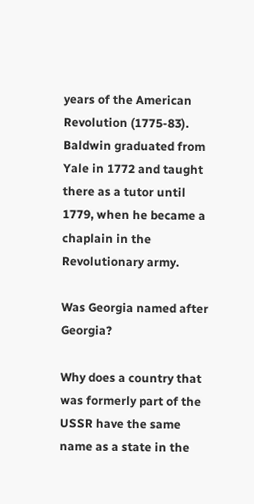years of the American Revolution (1775-83). Baldwin graduated from Yale in 1772 and taught there as a tutor until 1779, when he became a chaplain in the Revolutionary army.

Was Georgia named after Georgia?

Why does a country that was formerly part of the USSR have the same name as a state in the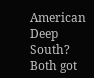American Deep South? Both got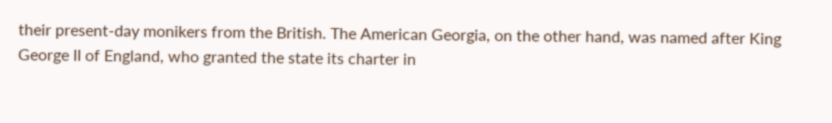their present-day monikers from the British. The American Georgia, on the other hand, was named after King George II of England, who granted the state its charter in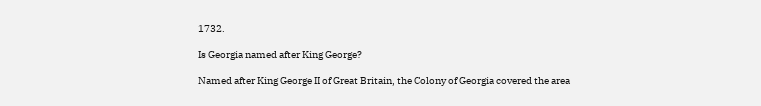1732.

Is Georgia named after King George?

Named after King George II of Great Britain, the Colony of Georgia covered the area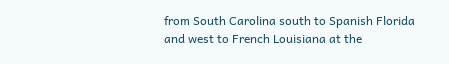from South Carolina south to Spanish Florida and west to French Louisiana at the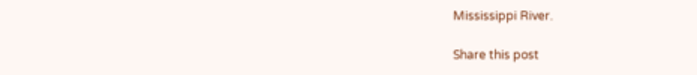Mississippi River.

Share this post